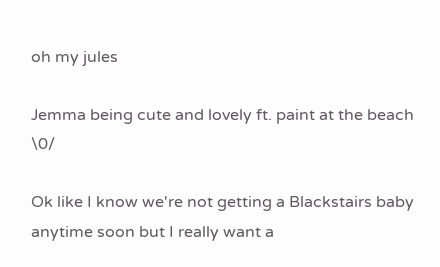oh my jules

Jemma being cute and lovely ft. paint at the beach \0/

Ok like I know we're not getting a Blackstairs baby anytime soon but I really want a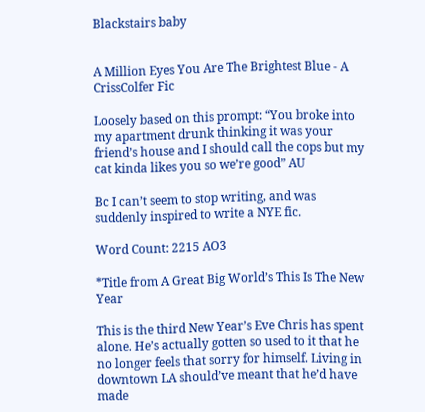Blackstairs baby


A Million Eyes You Are The Brightest Blue - A CrissColfer Fic

Loosely based on this prompt: “You broke into my apartment drunk thinking it was your friend’s house and I should call the cops but my cat kinda likes you so we’re good” AU

Bc I can’t seem to stop writing, and was suddenly inspired to write a NYE fic.

Word Count: 2215 AO3

*Title from A Great Big World’s This Is The New Year

This is the third New Year’s Eve Chris has spent alone. He’s actually gotten so used to it that he no longer feels that sorry for himself. Living in downtown LA should’ve meant that he’d have made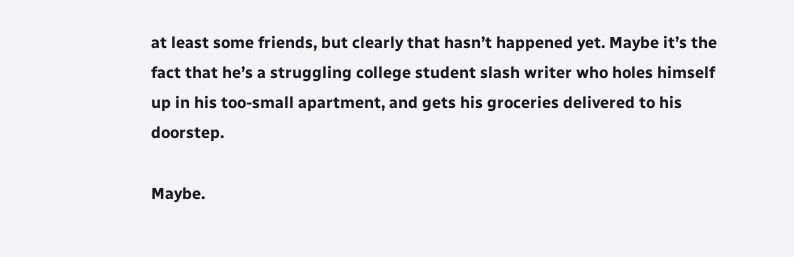at least some friends, but clearly that hasn’t happened yet. Maybe it’s the fact that he’s a struggling college student slash writer who holes himself up in his too-small apartment, and gets his groceries delivered to his doorstep.

Maybe.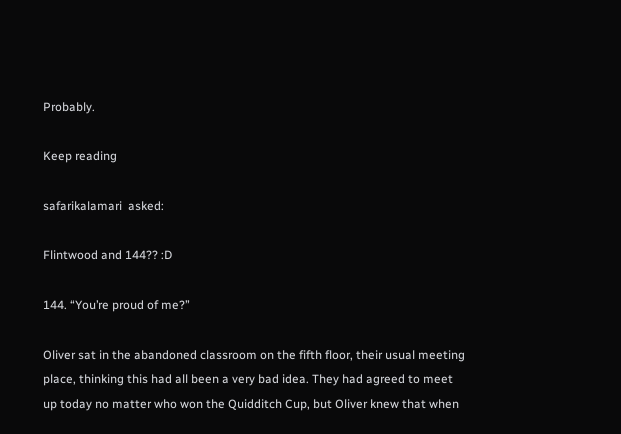Probably.

Keep reading

safarikalamari  asked:

Flintwood and 144?? :D

144. “You’re proud of me?”

Oliver sat in the abandoned classroom on the fifth floor, their usual meeting place, thinking this had all been a very bad idea. They had agreed to meet up today no matter who won the Quidditch Cup, but Oliver knew that when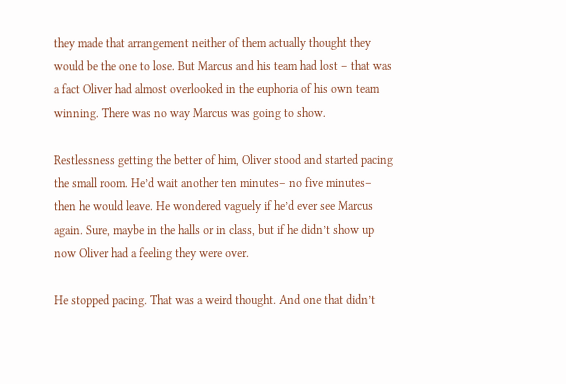they made that arrangement neither of them actually thought they would be the one to lose. But Marcus and his team had lost – that was a fact Oliver had almost overlooked in the euphoria of his own team winning. There was no way Marcus was going to show.

Restlessness getting the better of him, Oliver stood and started pacing the small room. He’d wait another ten minutes– no five minutes– then he would leave. He wondered vaguely if he’d ever see Marcus again. Sure, maybe in the halls or in class, but if he didn’t show up now Oliver had a feeling they were over.

He stopped pacing. That was a weird thought. And one that didn’t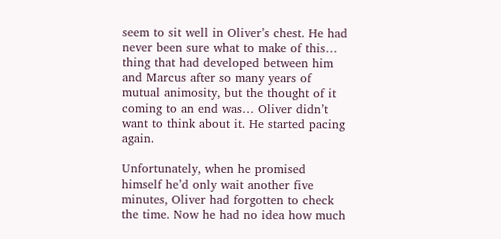seem to sit well in Oliver’s chest. He had never been sure what to make of this… thing that had developed between him and Marcus after so many years of mutual animosity, but the thought of it coming to an end was… Oliver didn’t want to think about it. He started pacing again.

Unfortunately, when he promised himself he’d only wait another five minutes, Oliver had forgotten to check the time. Now he had no idea how much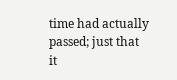time had actually passed; just that it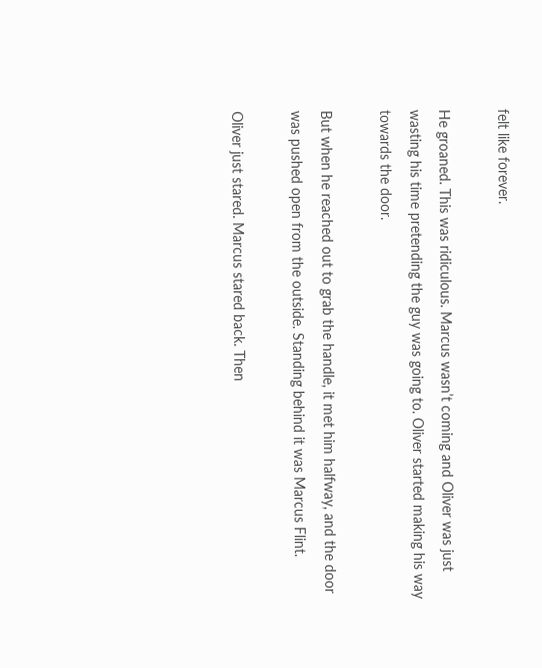felt like forever.

He groaned. This was ridiculous. Marcus wasn’t coming and Oliver was just wasting his time pretending the guy was going to. Oliver started making his way towards the door.

But when he reached out to grab the handle, it met him halfway, and the door was pushed open from the outside. Standing behind it was Marcus Flint.

Oliver just stared. Marcus stared back. Then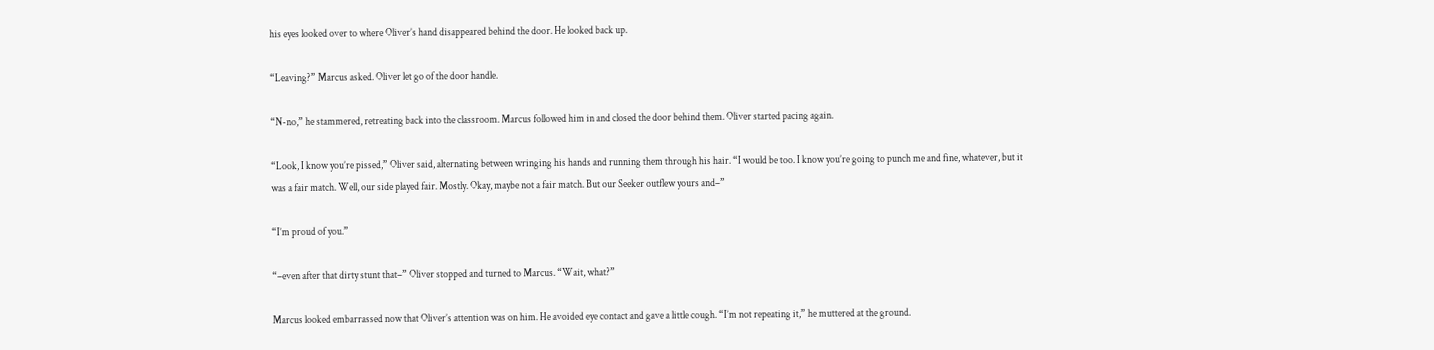his eyes looked over to where Oliver’s hand disappeared behind the door. He looked back up.

“Leaving?” Marcus asked. Oliver let go of the door handle.

“N-no,” he stammered, retreating back into the classroom. Marcus followed him in and closed the door behind them. Oliver started pacing again.

“Look, I know you’re pissed,” Oliver said, alternating between wringing his hands and running them through his hair. “I would be too. I know you’re going to punch me and fine, whatever, but it was a fair match. Well, our side played fair. Mostly. Okay, maybe not a fair match. But our Seeker outflew yours and–”

“I’m proud of you.”

“–even after that dirty stunt that–” Oliver stopped and turned to Marcus. “Wait, what?”

Marcus looked embarrassed now that Oliver’s attention was on him. He avoided eye contact and gave a little cough. “I’m not repeating it,” he muttered at the ground.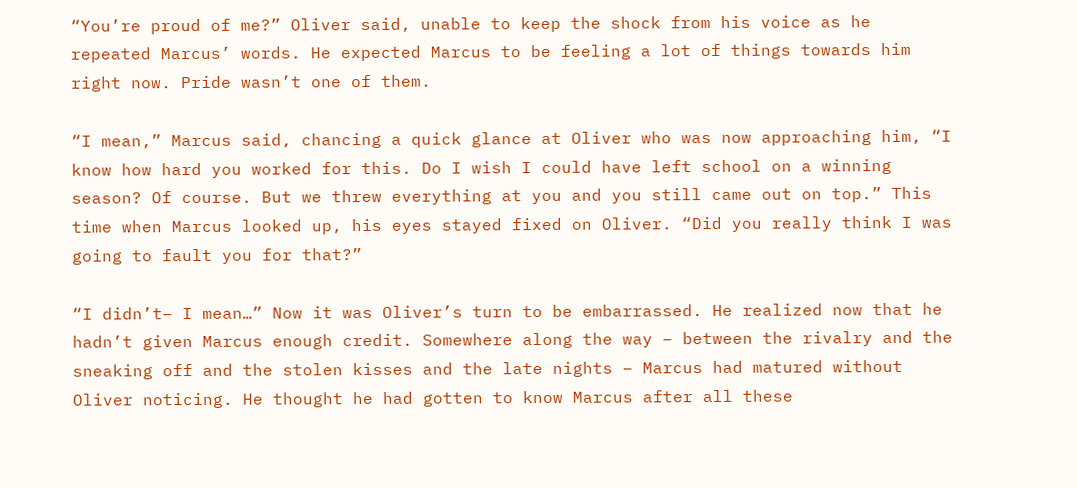“You’re proud of me?” Oliver said, unable to keep the shock from his voice as he repeated Marcus’ words. He expected Marcus to be feeling a lot of things towards him right now. Pride wasn’t one of them.

“I mean,” Marcus said, chancing a quick glance at Oliver who was now approaching him, “I know how hard you worked for this. Do I wish I could have left school on a winning season? Of course. But we threw everything at you and you still came out on top.” This time when Marcus looked up, his eyes stayed fixed on Oliver. “Did you really think I was going to fault you for that?”

“I didn’t– I mean…” Now it was Oliver’s turn to be embarrassed. He realized now that he hadn’t given Marcus enough credit. Somewhere along the way – between the rivalry and the sneaking off and the stolen kisses and the late nights – Marcus had matured without Oliver noticing. He thought he had gotten to know Marcus after all these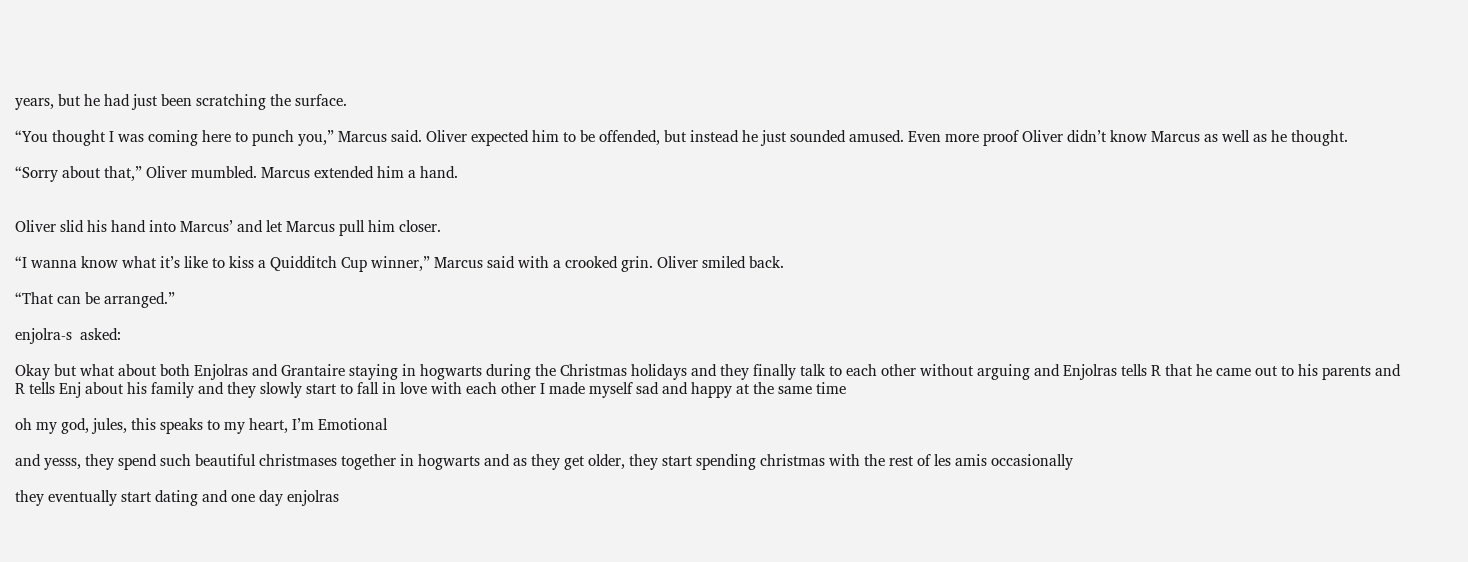years, but he had just been scratching the surface.

“You thought I was coming here to punch you,” Marcus said. Oliver expected him to be offended, but instead he just sounded amused. Even more proof Oliver didn’t know Marcus as well as he thought.

“Sorry about that,” Oliver mumbled. Marcus extended him a hand.


Oliver slid his hand into Marcus’ and let Marcus pull him closer.

“I wanna know what it’s like to kiss a Quidditch Cup winner,” Marcus said with a crooked grin. Oliver smiled back.

“That can be arranged.”

enjolra-s  asked:

Okay but what about both Enjolras and Grantaire staying in hogwarts during the Christmas holidays and they finally talk to each other without arguing and Enjolras tells R that he came out to his parents and R tells Enj about his family and they slowly start to fall in love with each other I made myself sad and happy at the same time

oh my god, jules, this speaks to my heart, I’m Emotional

and yesss, they spend such beautiful christmases together in hogwarts and as they get older, they start spending christmas with the rest of les amis occasionally

they eventually start dating and one day enjolras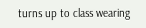turns up to class wearing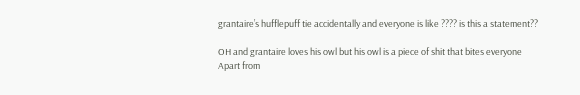grantaire’s hufflepuff tie accidentally and everyone is like ???? is this a statement??

OH and grantaire loves his owl but his owl is a piece of shit that bites everyone Apart from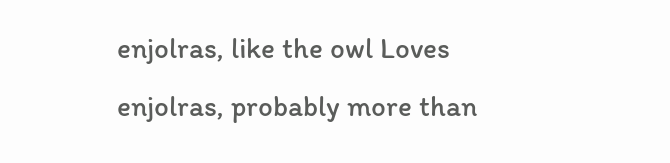enjolras, like the owl Loves enjolras, probably more than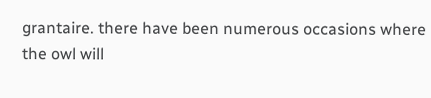grantaire. there have been numerous occasions where the owl will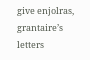give enjolras, grantaire’s letters